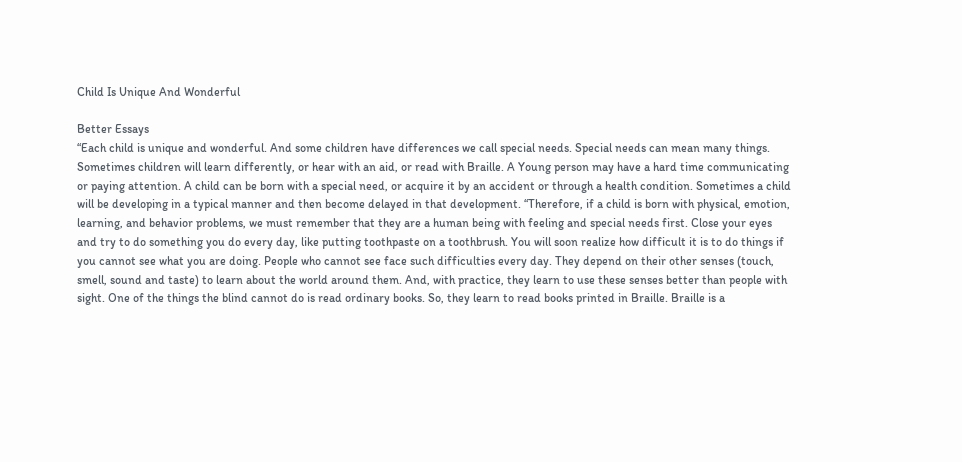Child Is Unique And Wonderful

Better Essays
“Each child is unique and wonderful. And some children have differences we call special needs. Special needs can mean many things. Sometimes children will learn differently, or hear with an aid, or read with Braille. A Young person may have a hard time communicating or paying attention. A child can be born with a special need, or acquire it by an accident or through a health condition. Sometimes a child will be developing in a typical manner and then become delayed in that development. “Therefore, if a child is born with physical, emotion, learning, and behavior problems, we must remember that they are a human being with feeling and special needs first. Close your eyes and try to do something you do every day, like putting toothpaste on a toothbrush. You will soon realize how difficult it is to do things if you cannot see what you are doing. People who cannot see face such difficulties every day. They depend on their other senses (touch, smell, sound and taste) to learn about the world around them. And, with practice, they learn to use these senses better than people with sight. One of the things the blind cannot do is read ordinary books. So, they learn to read books printed in Braille. Braille is a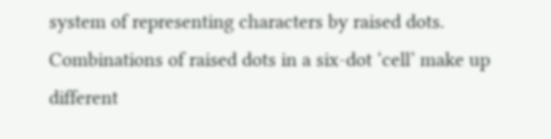system of representing characters by raised dots. Combinations of raised dots in a six-dot ‘cell’ make up different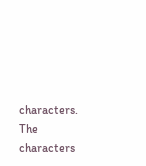characters. The characters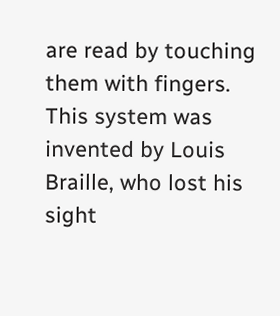are read by touching them with fingers. This system was invented by Louis Braille, who lost his sight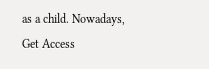as a child. Nowadays,
Get Access